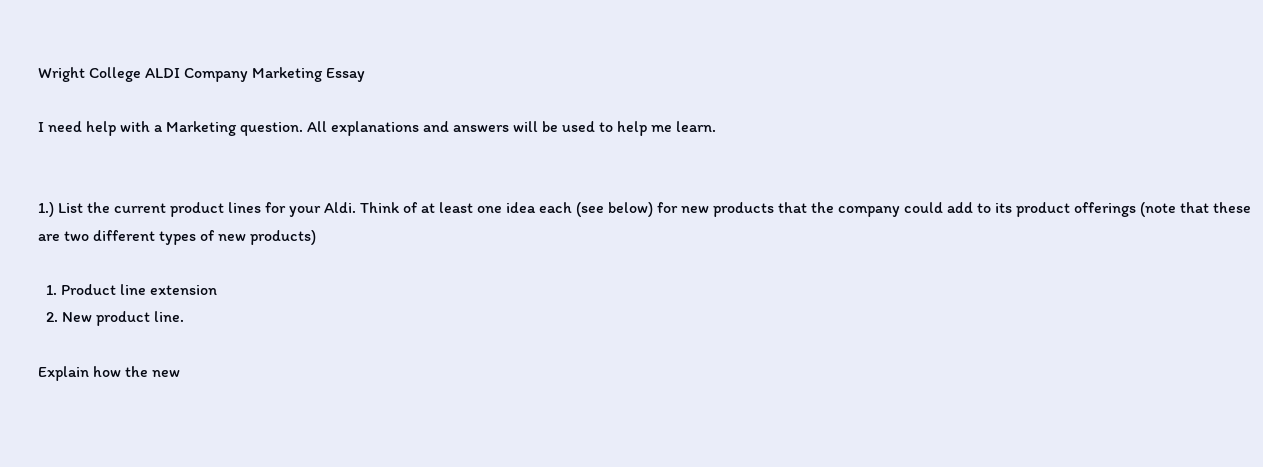Wright College ALDI Company Marketing Essay

I need help with a Marketing question. All explanations and answers will be used to help me learn.


1.) List the current product lines for your Aldi. Think of at least one idea each (see below) for new products that the company could add to its product offerings (note that these are two different types of new products)

  1. Product line extension
  2. New product line.

Explain how the new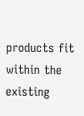products fit within the existing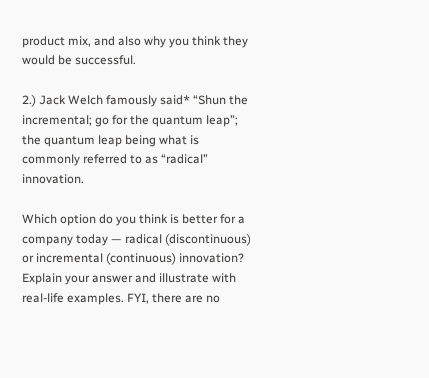product mix, and also why you think they would be successful.

2.) Jack Welch famously said* “Shun the incremental; go for the quantum leap”; the quantum leap being what is commonly referred to as “radical” innovation.

Which option do you think is better for a company today — radical (discontinuous) or incremental (continuous) innovation? Explain your answer and illustrate with real-life examples. FYI, there are no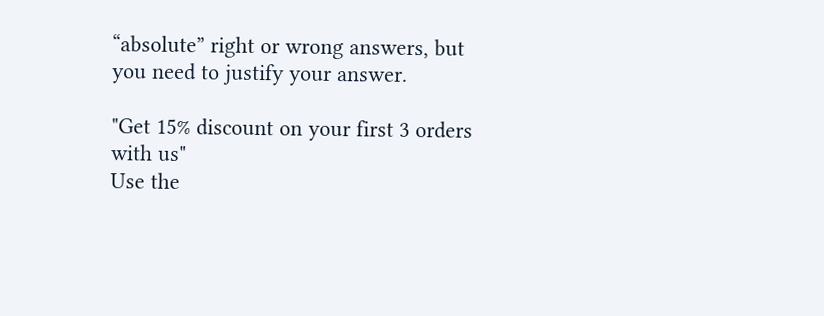“absolute” right or wrong answers, but you need to justify your answer.

"Get 15% discount on your first 3 orders with us"
Use the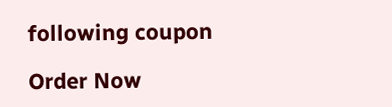following coupon

Order Now